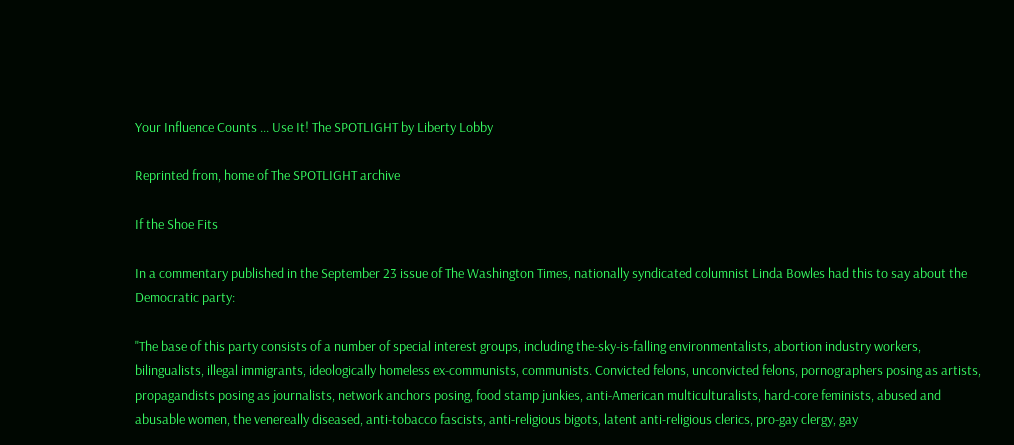Your Influence Counts ... Use It! The SPOTLIGHT by Liberty Lobby

Reprinted from, home of The SPOTLIGHT archive

If the Shoe Fits

In a commentary published in the September 23 issue of The Washington Times, nationally syndicated columnist Linda Bowles had this to say about the Democratic party:

"The base of this party consists of a number of special interest groups, including the-sky-is-falling environmentalists, abortion industry workers, bilingualists, illegal immigrants, ideologically homeless ex-communists, communists. Convicted felons, unconvicted felons, pornographers posing as artists, propagandists posing as journalists, network anchors posing, food stamp junkies, anti-American multiculturalists, hard-core feminists, abused and abusable women, the venereally diseased, anti-tobacco fascists, anti-religious bigots, latent anti-religious clerics, pro-gay clergy, gay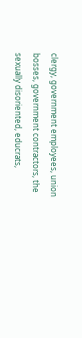clergy, government employees, union bosses, government contractors, the sexually disoriented, educrats,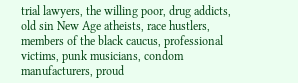trial lawyers, the willing poor, drug addicts, old sin New Age atheists, race hustlers, members of the black caucus, professional victims, punk musicians, condom manufacturers, proud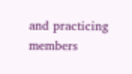and practicing members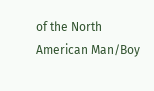of the North American Man/Boy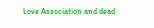Love Association and dead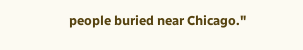people buried near Chicago."